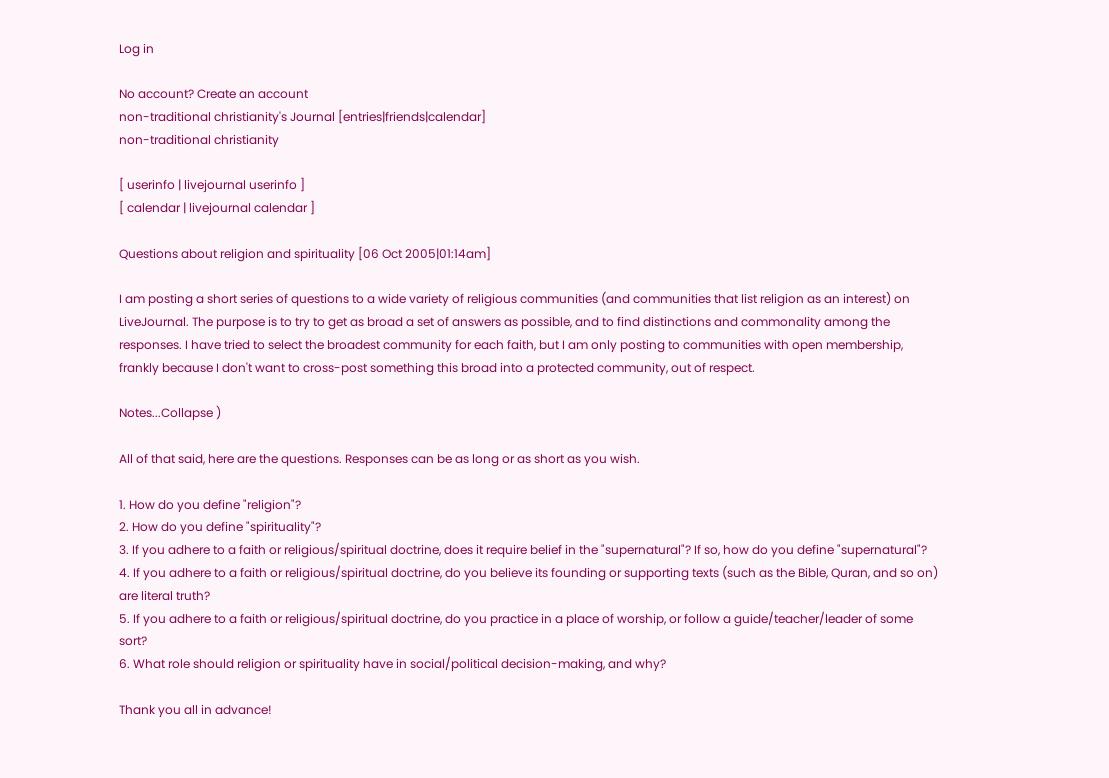Log in

No account? Create an account
non-traditional christianity's Journal [entries|friends|calendar]
non-traditional christianity

[ userinfo | livejournal userinfo ]
[ calendar | livejournal calendar ]

Questions about religion and spirituality [06 Oct 2005|01:14am]

I am posting a short series of questions to a wide variety of religious communities (and communities that list religion as an interest) on LiveJournal. The purpose is to try to get as broad a set of answers as possible, and to find distinctions and commonality among the responses. I have tried to select the broadest community for each faith, but I am only posting to communities with open membership, frankly because I don't want to cross-post something this broad into a protected community, out of respect.

Notes...Collapse )

All of that said, here are the questions. Responses can be as long or as short as you wish.

1. How do you define "religion"?
2. How do you define "spirituality"?
3. If you adhere to a faith or religious/spiritual doctrine, does it require belief in the "supernatural"? If so, how do you define "supernatural"?
4. If you adhere to a faith or religious/spiritual doctrine, do you believe its founding or supporting texts (such as the Bible, Quran, and so on) are literal truth?
5. If you adhere to a faith or religious/spiritual doctrine, do you practice in a place of worship, or follow a guide/teacher/leader of some sort?
6. What role should religion or spirituality have in social/political decision-making, and why?

Thank you all in advance!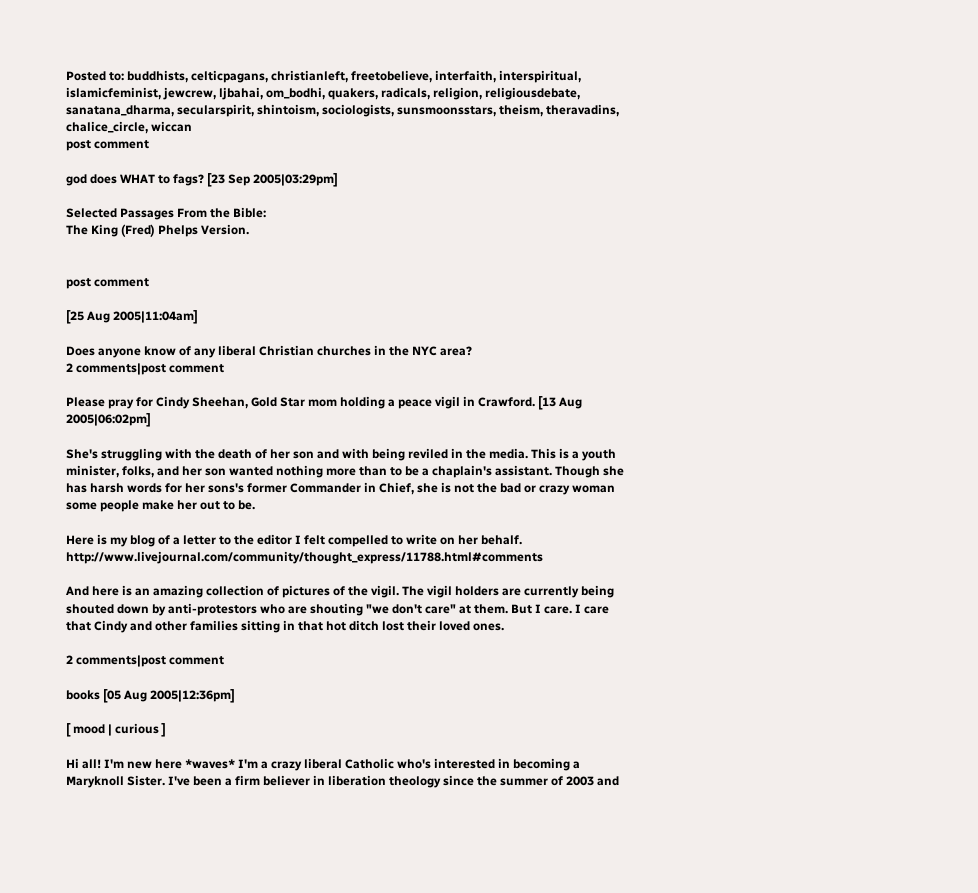Posted to: buddhists, celticpagans, christianleft, freetobelieve, interfaith, interspiritual, islamicfeminist, jewcrew, ljbahai, om_bodhi, quakers, radicals, religion, religiousdebate, sanatana_dharma, secularspirit, shintoism, sociologists, sunsmoonsstars, theism, theravadins, chalice_circle, wiccan
post comment

god does WHAT to fags? [23 Sep 2005|03:29pm]

Selected Passages From the Bible:
The King (Fred) Phelps Version.


post comment

[25 Aug 2005|11:04am]

Does anyone know of any liberal Christian churches in the NYC area?
2 comments|post comment

Please pray for Cindy Sheehan, Gold Star mom holding a peace vigil in Crawford. [13 Aug 2005|06:02pm]

She's struggling with the death of her son and with being reviled in the media. This is a youth minister, folks, and her son wanted nothing more than to be a chaplain's assistant. Though she has harsh words for her sons's former Commander in Chief, she is not the bad or crazy woman some people make her out to be.

Here is my blog of a letter to the editor I felt compelled to write on her behalf. http://www.livejournal.com/community/thought_express/11788.html#comments

And here is an amazing collection of pictures of the vigil. The vigil holders are currently being shouted down by anti-protestors who are shouting "we don't care" at them. But I care. I care that Cindy and other families sitting in that hot ditch lost their loved ones.

2 comments|post comment

books [05 Aug 2005|12:36pm]

[ mood | curious ]

Hi all! I'm new here *waves* I'm a crazy liberal Catholic who's interested in becoming a Maryknoll Sister. I've been a firm believer in liberation theology since the summer of 2003 and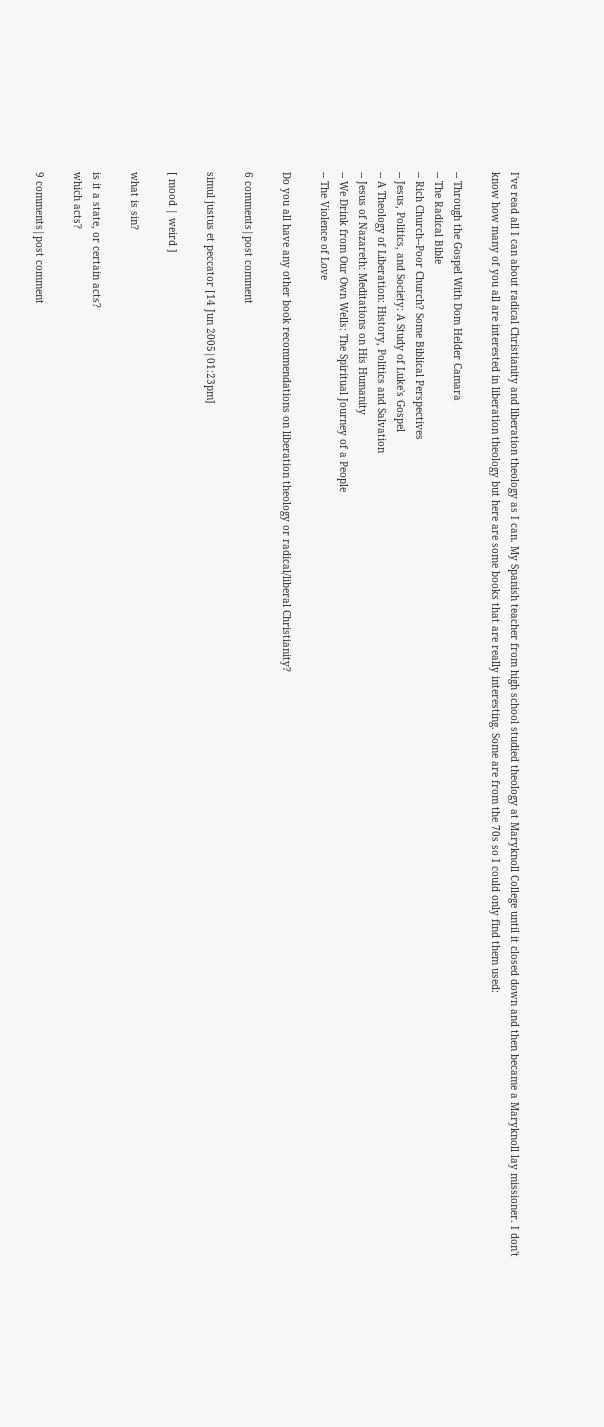I've read all I can about radical Christianity and liberation theology as I can. My Spanish teacher from high school studied theology at Maryknoll College until it closed down and then became a Maryknoll lay missioner. I don't know how many of you all are interested in liberation theology but here are some books that are really interesting. Some are from the 70s so I could only find them used:

-- Through the Gospel With Dom Helder Camara
-- The Radical Bible
-- Rich Church--Poor Church? Some Biblical Perspectives
-- Jesus, Politics, and Society: A Study of Luke's Gospel
-- A Theology of Liberation: History, Politics and Salvation
-- Jesus of Nazareth: Meditations on His Humanity
-- We Drink from Our Own Wells: The Spiritual Journey of a People
-- The Violence of Love

Do you all have any other book recommendations on liberation theology or radical/liberal Christianity?

6 comments|post comment

simul justus et peccator [14 Jun 2005|01:23pm]

[ mood | weird ]

what is sin?

is it a state, or certain acts?
which acts?

9 comments|post comment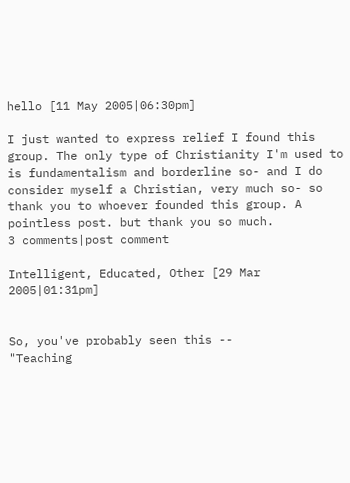hello [11 May 2005|06:30pm]

I just wanted to express relief I found this group. The only type of Christianity I'm used to is fundamentalism and borderline so- and I do consider myself a Christian, very much so- so thank you to whoever founded this group. A pointless post. but thank you so much.
3 comments|post comment

Intelligent, Educated, Other [29 Mar 2005|01:31pm]


So, you've probably seen this --
"Teaching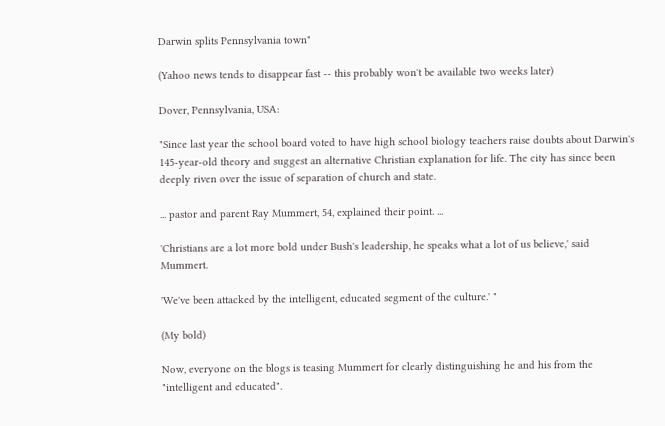Darwin splits Pennsylvania town"

(Yahoo news tends to disappear fast -- this probably won't be available two weeks later)

Dover, Pennsylvania, USA:

"Since last year the school board voted to have high school biology teachers raise doubts about Darwin's 145-year-old theory and suggest an alternative Christian explanation for life. The city has since been deeply riven over the issue of separation of church and state.

... pastor and parent Ray Mummert, 54, explained their point. ...

'Christians are a lot more bold under Bush's leadership, he speaks what a lot of us believe,' said Mummert.

'We've been attacked by the intelligent, educated segment of the culture.' "

(My bold)

Now, everyone on the blogs is teasing Mummert for clearly distinguishing he and his from the "intelligent and educated".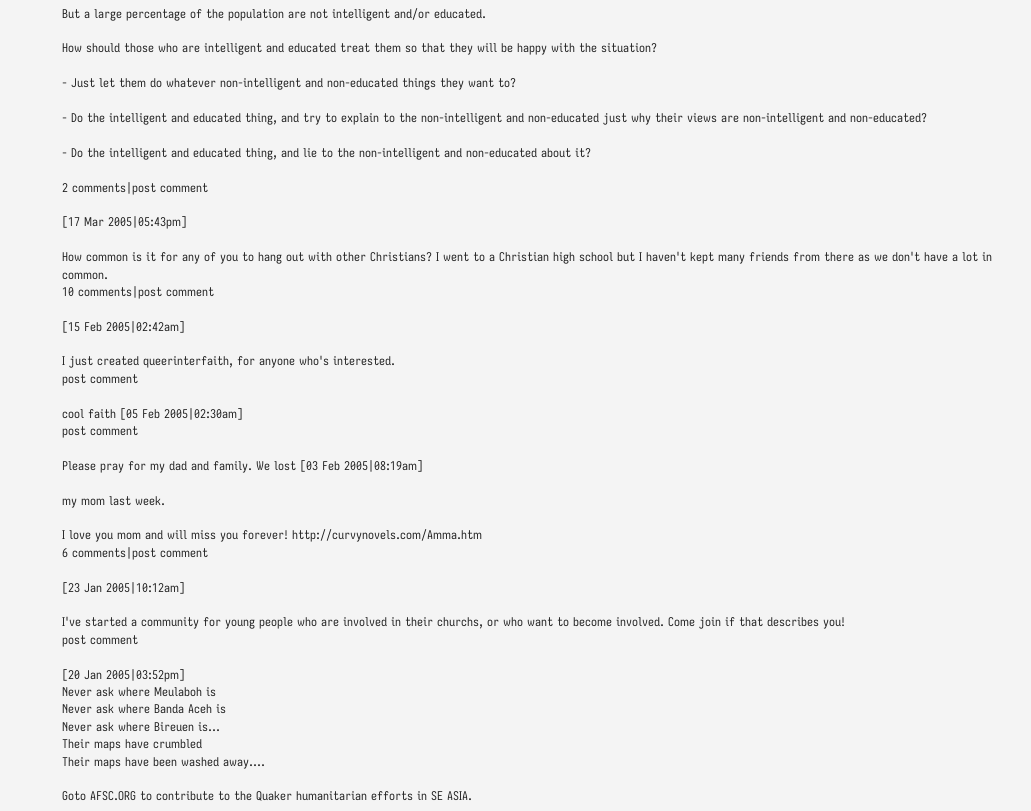But a large percentage of the population are not intelligent and/or educated.

How should those who are intelligent and educated treat them so that they will be happy with the situation?

- Just let them do whatever non-intelligent and non-educated things they want to?

- Do the intelligent and educated thing, and try to explain to the non-intelligent and non-educated just why their views are non-intelligent and non-educated?

- Do the intelligent and educated thing, and lie to the non-intelligent and non-educated about it?

2 comments|post comment

[17 Mar 2005|05:43pm]

How common is it for any of you to hang out with other Christians? I went to a Christian high school but I haven't kept many friends from there as we don't have a lot in common.
10 comments|post comment

[15 Feb 2005|02:42am]

I just created queerinterfaith, for anyone who's interested.
post comment

cool faith [05 Feb 2005|02:30am]
post comment

Please pray for my dad and family. We lost [03 Feb 2005|08:19am]

my mom last week.

I love you mom and will miss you forever! http://curvynovels.com/Amma.htm
6 comments|post comment

[23 Jan 2005|10:12am]

I've started a community for young people who are involved in their churchs, or who want to become involved. Come join if that describes you!
post comment

[20 Jan 2005|03:52pm]
Never ask where Meulaboh is
Never ask where Banda Aceh is
Never ask where Bireuen is…
Their maps have crumbled
Their maps have been washed away....

Goto AFSC.ORG to contribute to the Quaker humanitarian efforts in SE ASIA.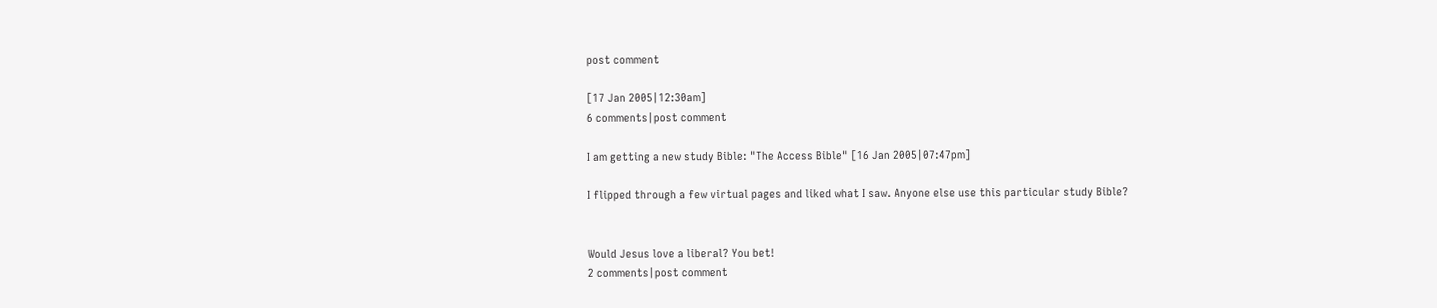post comment

[17 Jan 2005|12:30am]
6 comments|post comment

I am getting a new study Bible: "The Access Bible" [16 Jan 2005|07:47pm]

I flipped through a few virtual pages and liked what I saw. Anyone else use this particular study Bible?


Would Jesus love a liberal? You bet!
2 comments|post comment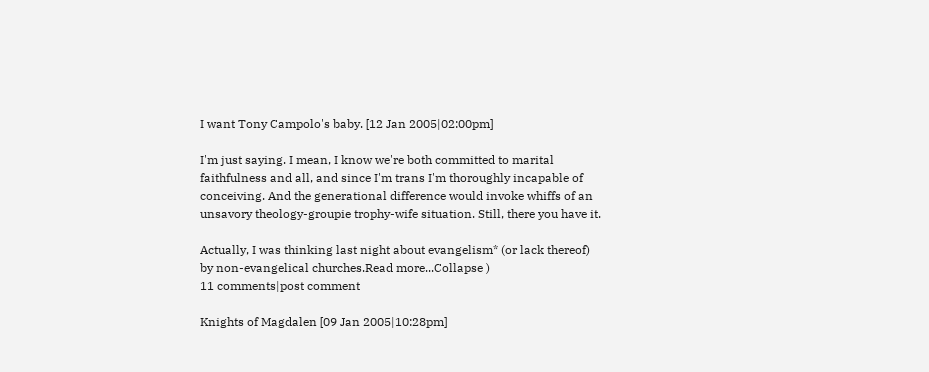I want Tony Campolo's baby. [12 Jan 2005|02:00pm]

I'm just saying. I mean, I know we're both committed to marital faithfulness and all, and since I'm trans I'm thoroughly incapable of conceiving. And the generational difference would invoke whiffs of an unsavory theology-groupie trophy-wife situation. Still, there you have it.

Actually, I was thinking last night about evangelism* (or lack thereof) by non-evangelical churches.Read more...Collapse )
11 comments|post comment

Knights of Magdalen [09 Jan 2005|10:28pm]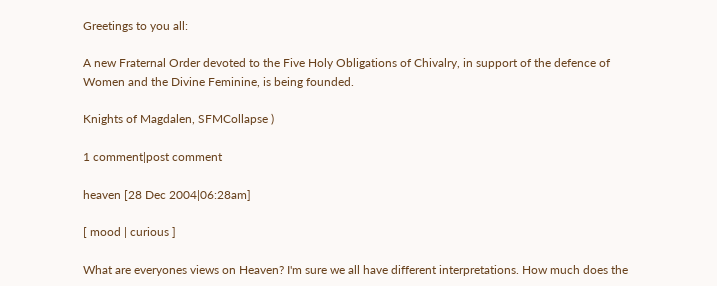Greetings to you all:

A new Fraternal Order devoted to the Five Holy Obligations of Chivalry, in support of the defence of Women and the Divine Feminine, is being founded.

Knights of Magdalen, SFMCollapse )

1 comment|post comment

heaven [28 Dec 2004|06:28am]

[ mood | curious ]

What are everyones views on Heaven? I'm sure we all have different interpretations. How much does the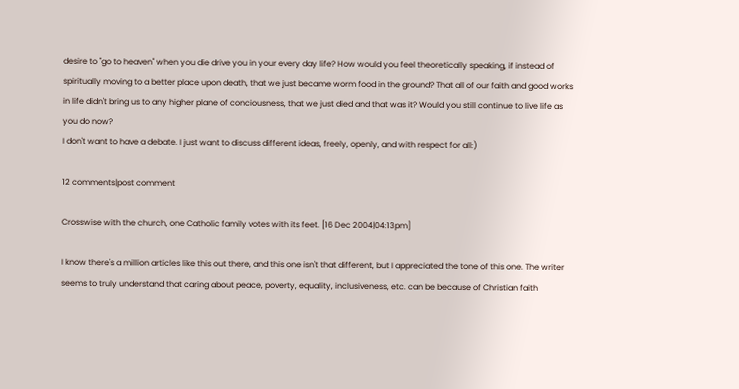desire to "go to heaven" when you die drive you in your every day life? How would you feel theoretically speaking, if instead of spiritually moving to a better place upon death, that we just became worm food in the ground? That all of our faith and good works in life didn't bring us to any higher plane of conciousness, that we just died and that was it? Would you still continue to live life as you do now?
I don't want to have a debate. I just want to discuss different ideas, freely, openly, and with respect for all:)

12 comments|post comment

Crosswise with the church, one Catholic family votes with its feet. [16 Dec 2004|04:13pm]

I know there's a million articles like this out there, and this one isn't that different, but I appreciated the tone of this one. The writer seems to truly understand that caring about peace, poverty, equality, inclusiveness, etc. can be because of Christian faith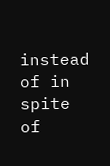instead of in spite of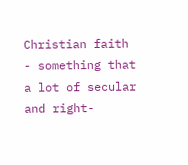Christian faith - something that a lot of secular and right-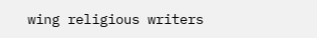wing religious writers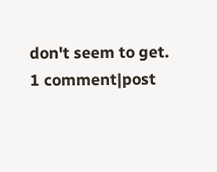don't seem to get.
1 comment|post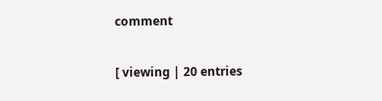comment

[ viewing | 20 entries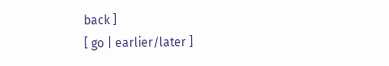back ]
[ go | earlier/later ]